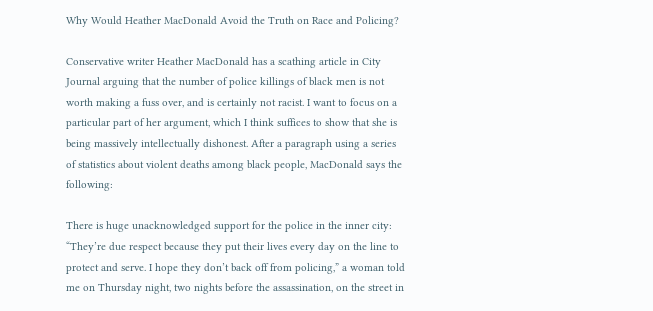Why Would Heather MacDonald Avoid the Truth on Race and Policing?

Conservative writer Heather MacDonald has a scathing article in City Journal arguing that the number of police killings of black men is not worth making a fuss over, and is certainly not racist. I want to focus on a particular part of her argument, which I think suffices to show that she is being massively intellectually dishonest. After a paragraph using a series of statistics about violent deaths among black people, MacDonald says the following:

There is huge unacknowledged support for the police in the inner city: “They’re due respect because they put their lives every day on the line to protect and serve. I hope they don’t back off from policing,” a woman told me on Thursday night, two nights before the assassination, on the street in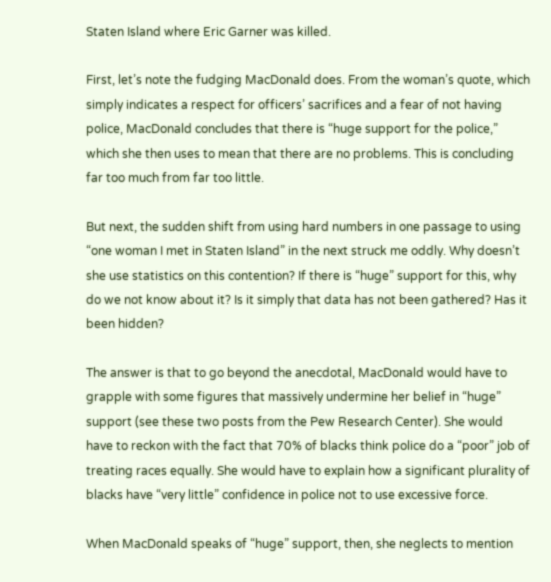Staten Island where Eric Garner was killed.

First, let’s note the fudging MacDonald does. From the woman’s quote, which simply indicates a respect for officers’ sacrifices and a fear of not having police, MacDonald concludes that there is “huge support for the police,” which she then uses to mean that there are no problems. This is concluding far too much from far too little.

But next, the sudden shift from using hard numbers in one passage to using “one woman I met in Staten Island” in the next struck me oddly. Why doesn’t she use statistics on this contention? If there is “huge” support for this, why do we not know about it? Is it simply that data has not been gathered? Has it been hidden?

The answer is that to go beyond the anecdotal, MacDonald would have to grapple with some figures that massively undermine her belief in “huge” support (see these two posts from the Pew Research Center). She would have to reckon with the fact that 70% of blacks think police do a “poor” job of treating races equally. She would have to explain how a significant plurality of blacks have “very little” confidence in police not to use excessive force.

When MacDonald speaks of “huge” support, then, she neglects to mention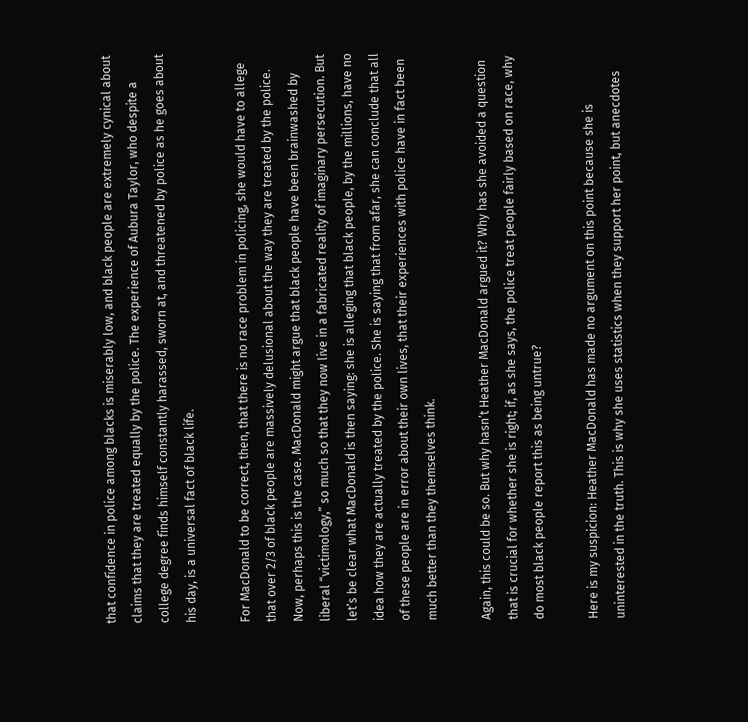that confidence in police among blacks is miserably low, and black people are extremely cynical about claims that they are treated equally by the police. The experience of Aubura Taylor, who despite a college degree finds himself constantly harassed, sworn at, and threatened by police as he goes about his day, is a universal fact of black life.

For MacDonald to be correct, then, that there is no race problem in policing, she would have to allege that over 2/3 of black people are massively delusional about the way they are treated by the police. Now, perhaps this is the case. MacDonald might argue that black people have been brainwashed by liberal “victimology,” so much so that they now live in a fabricated reality of imaginary persecution. But let’s be clear what MacDonald is then saying: she is alleging that black people, by the millions, have no idea how they are actually treated by the police. She is saying that from afar, she can conclude that all of these people are in error about their own lives, that their experiences with police have in fact been much better than they themselves think.

Again, this could be so. But why hasn’t Heather MacDonald argued it? Why has she avoided a question that is crucial for whether she is right; if, as she says, the police treat people fairly based on race, why do most black people report this as being untrue?

Here is my suspicion: Heather MacDonald has made no argument on this point because she is uninterested in the truth. This is why she uses statistics when they support her point, but anecdotes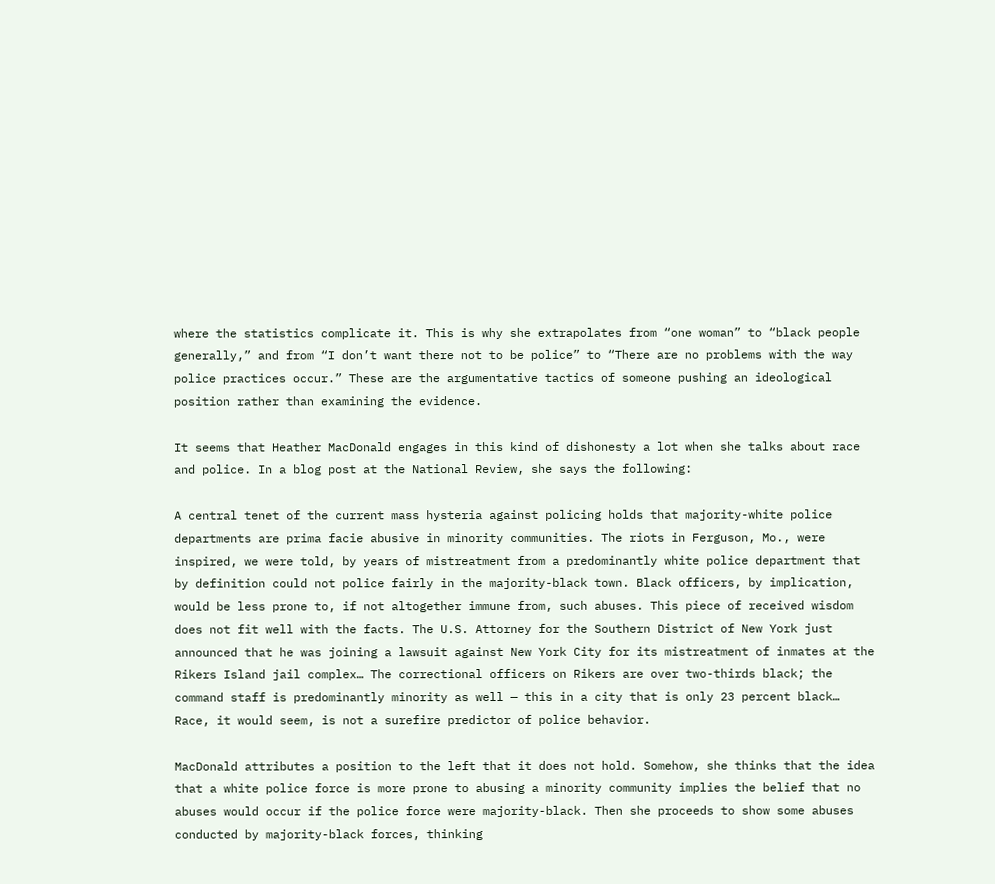where the statistics complicate it. This is why she extrapolates from “one woman” to “black people generally,” and from “I don’t want there not to be police” to “There are no problems with the way police practices occur.” These are the argumentative tactics of someone pushing an ideological position rather than examining the evidence.

It seems that Heather MacDonald engages in this kind of dishonesty a lot when she talks about race and police. In a blog post at the National Review, she says the following:

A central tenet of the current mass hysteria against policing holds that majority-white police departments are prima facie abusive in minority communities. The riots in Ferguson, Mo., were inspired, we were told, by years of mistreatment from a predominantly white police department that by definition could not police fairly in the majority-black town. Black officers, by implication, would be less prone to, if not altogether immune from, such abuses. This piece of received wisdom does not fit well with the facts. The U.S. Attorney for the Southern District of New York just announced that he was joining a lawsuit against New York City for its mistreatment of inmates at the Rikers Island jail complex… The correctional officers on Rikers are over two-thirds black; the command staff is predominantly minority as well — this in a city that is only 23 percent black… Race, it would seem, is not a surefire predictor of police behavior.

MacDonald attributes a position to the left that it does not hold. Somehow, she thinks that the idea that a white police force is more prone to abusing a minority community implies the belief that no abuses would occur if the police force were majority-black. Then she proceeds to show some abuses conducted by majority-black forces, thinking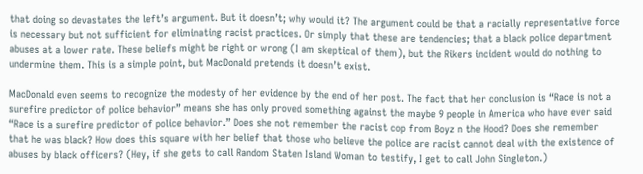that doing so devastates the left’s argument. But it doesn’t; why would it? The argument could be that a racially representative force is necessary but not sufficient for eliminating racist practices. Or simply that these are tendencies; that a black police department abuses at a lower rate. These beliefs might be right or wrong (I am skeptical of them), but the Rikers incident would do nothing to undermine them. This is a simple point, but MacDonald pretends it doesn’t exist.

MacDonald even seems to recognize the modesty of her evidence by the end of her post. The fact that her conclusion is “Race is not a surefire predictor of police behavior” means she has only proved something against the maybe 9 people in America who have ever said “Race is a surefire predictor of police behavior.” Does she not remember the racist cop from Boyz n the Hood? Does she remember that he was black? How does this square with her belief that those who believe the police are racist cannot deal with the existence of abuses by black officers? (Hey, if she gets to call Random Staten Island Woman to testify, I get to call John Singleton.)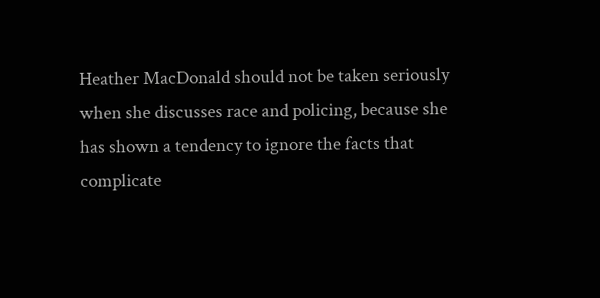Heather MacDonald should not be taken seriously when she discusses race and policing, because she has shown a tendency to ignore the facts that complicate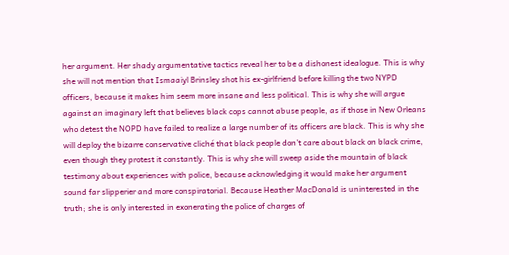her argument. Her shady argumentative tactics reveal her to be a dishonest idealogue. This is why she will not mention that Ismaaiyl Brinsley shot his ex-girlfriend before killing the two NYPD officers, because it makes him seem more insane and less political. This is why she will argue against an imaginary left that believes black cops cannot abuse people, as if those in New Orleans who detest the NOPD have failed to realize a large number of its officers are black. This is why she will deploy the bizarre conservative cliché that black people don’t care about black on black crime, even though they protest it constantly. This is why she will sweep aside the mountain of black testimony about experiences with police, because acknowledging it would make her argument sound far slipperier and more conspiratorial. Because Heather MacDonald is uninterested in the truth; she is only interested in exonerating the police of charges of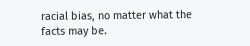racial bias, no matter what the facts may be.